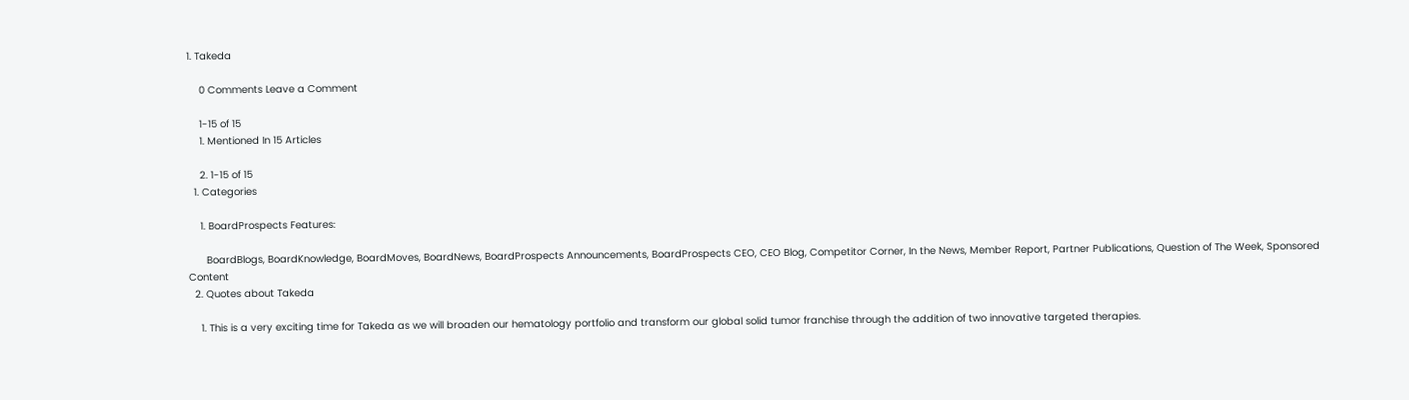1. Takeda

    0 Comments Leave a Comment

    1-15 of 15
    1. Mentioned In 15 Articles

    2. 1-15 of 15
  1. Categories

    1. BoardProspects Features:

      BoardBlogs, BoardKnowledge, BoardMoves, BoardNews, BoardProspects Announcements, BoardProspects CEO, CEO Blog, Competitor Corner, In the News, Member Report, Partner Publications, Question of The Week, Sponsored Content
  2. Quotes about Takeda

    1. This is a very exciting time for Takeda as we will broaden our hematology portfolio and transform our global solid tumor franchise through the addition of two innovative targeted therapies.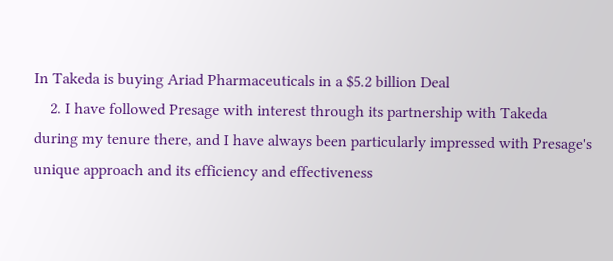In Takeda is buying Ariad Pharmaceuticals in a $5.2 billion Deal
    2. I have followed Presage with interest through its partnership with Takeda during my tenure there, and I have always been particularly impressed with Presage's unique approach and its efficiency and effectiveness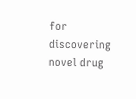for discovering novel drug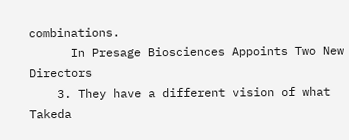combinations.
      In Presage Biosciences Appoints Two New Directors
    3. They have a different vision of what Takeda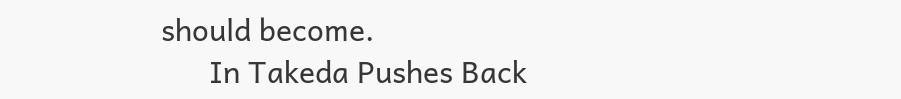should become.
      In Takeda Pushes Back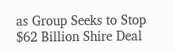as Group Seeks to Stop $62 Billion Shire Deal